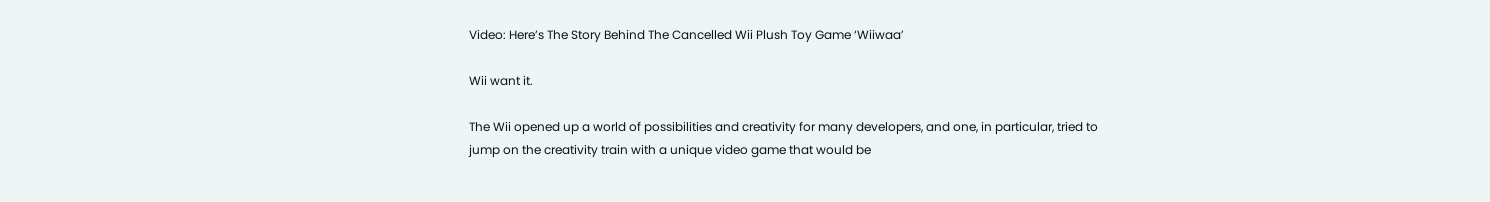Video: Here’s The Story Behind The Cancelled Wii Plush Toy Game ‘Wiiwaa’

Wii want it.

The Wii opened up a world of possibilities and creativity for many developers, and one, in particular, tried to jump on the creativity train with a unique video game that would be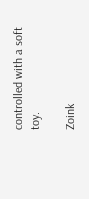controlled with a soft toy.

Zoink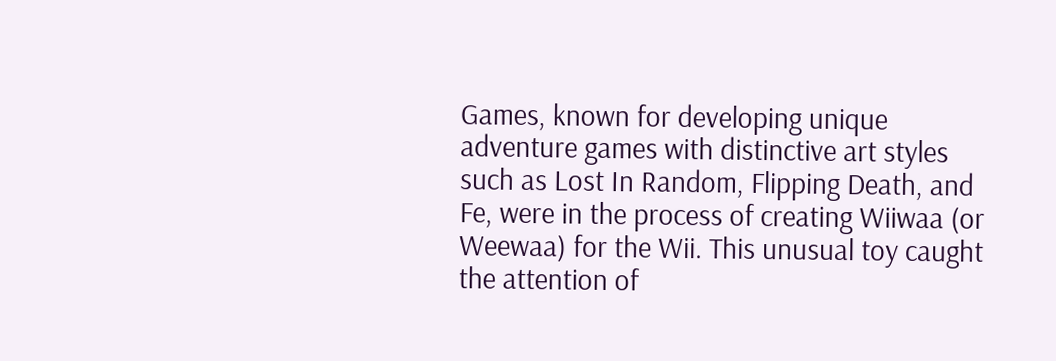Games, known for developing unique adventure games with distinctive art styles such as Lost In Random, Flipping Death, and Fe, were in the process of creating Wiiwaa (or Weewaa) for the Wii. This unusual toy caught the attention of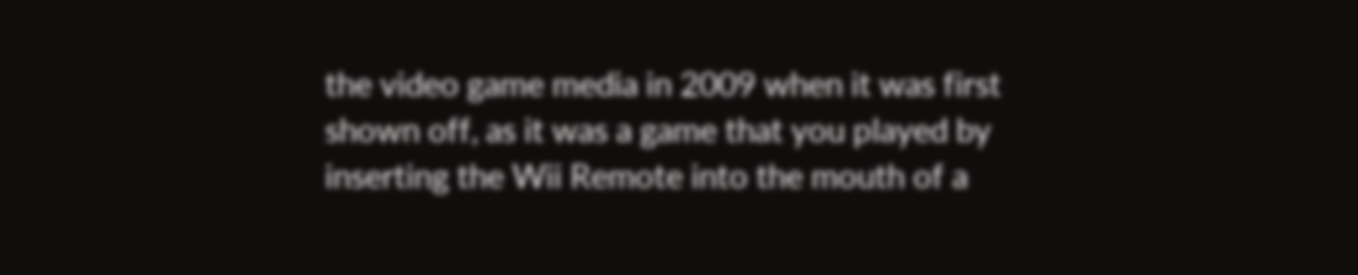the video game media in 2009 when it was first shown off, as it was a game that you played by inserting the Wii Remote into the mouth of a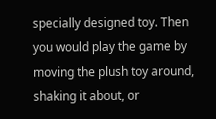specially designed toy. Then you would play the game by moving the plush toy around, shaking it about, or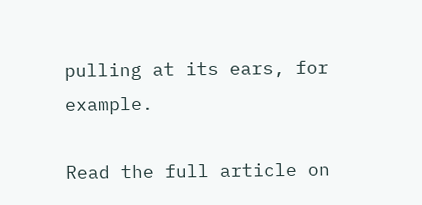pulling at its ears, for example.

Read the full article on